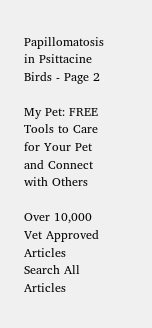Papillomatosis in Psittacine Birds - Page 2

My Pet: FREE Tools to Care for Your Pet and Connect with Others

Over 10,000 Vet Approved Articles Search All Articles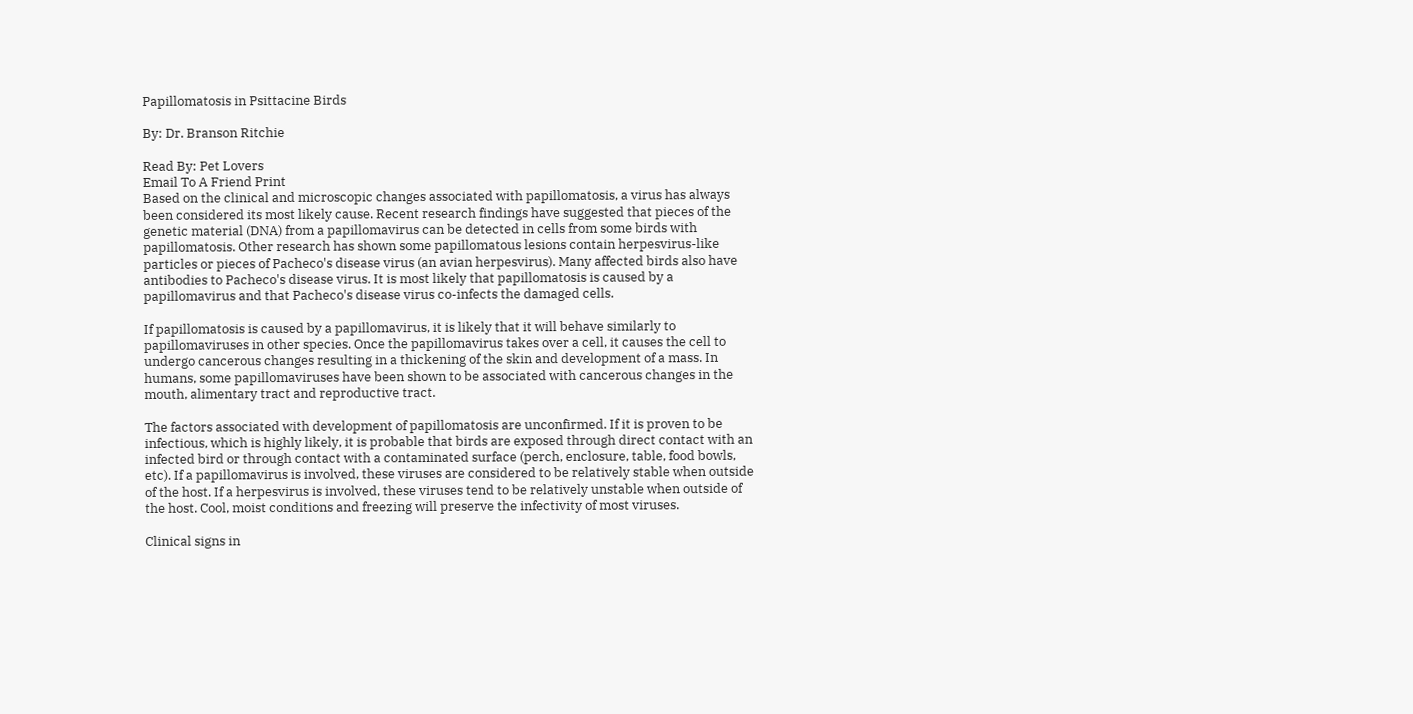Papillomatosis in Psittacine Birds

By: Dr. Branson Ritchie

Read By: Pet Lovers
Email To A Friend Print
Based on the clinical and microscopic changes associated with papillomatosis, a virus has always been considered its most likely cause. Recent research findings have suggested that pieces of the genetic material (DNA) from a papillomavirus can be detected in cells from some birds with papillomatosis. Other research has shown some papillomatous lesions contain herpesvirus-like particles or pieces of Pacheco's disease virus (an avian herpesvirus). Many affected birds also have antibodies to Pacheco's disease virus. It is most likely that papillomatosis is caused by a papillomavirus and that Pacheco's disease virus co-infects the damaged cells.

If papillomatosis is caused by a papillomavirus, it is likely that it will behave similarly to papillomaviruses in other species. Once the papillomavirus takes over a cell, it causes the cell to undergo cancerous changes resulting in a thickening of the skin and development of a mass. In humans, some papillomaviruses have been shown to be associated with cancerous changes in the mouth, alimentary tract and reproductive tract.

The factors associated with development of papillomatosis are unconfirmed. If it is proven to be infectious, which is highly likely, it is probable that birds are exposed through direct contact with an infected bird or through contact with a contaminated surface (perch, enclosure, table, food bowls, etc). If a papillomavirus is involved, these viruses are considered to be relatively stable when outside of the host. If a herpesvirus is involved, these viruses tend to be relatively unstable when outside of the host. Cool, moist conditions and freezing will preserve the infectivity of most viruses.

Clinical signs in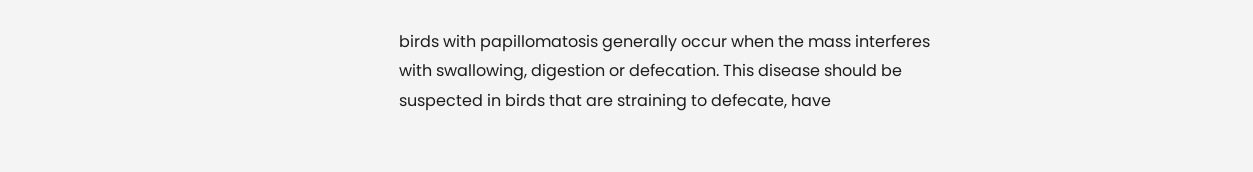birds with papillomatosis generally occur when the mass interferes with swallowing, digestion or defecation. This disease should be suspected in birds that are straining to defecate, have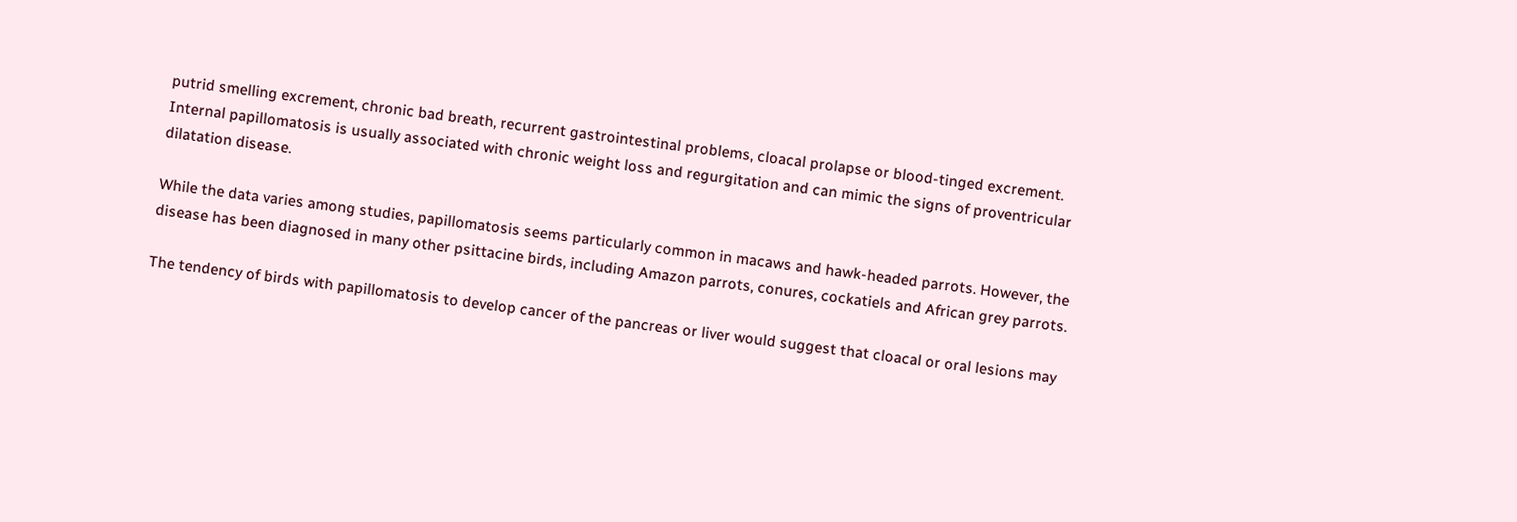putrid smelling excrement, chronic bad breath, recurrent gastrointestinal problems, cloacal prolapse or blood-tinged excrement. Internal papillomatosis is usually associated with chronic weight loss and regurgitation and can mimic the signs of proventricular dilatation disease.

While the data varies among studies, papillomatosis seems particularly common in macaws and hawk-headed parrots. However, the disease has been diagnosed in many other psittacine birds, including Amazon parrots, conures, cockatiels and African grey parrots.

The tendency of birds with papillomatosis to develop cancer of the pancreas or liver would suggest that cloacal or oral lesions may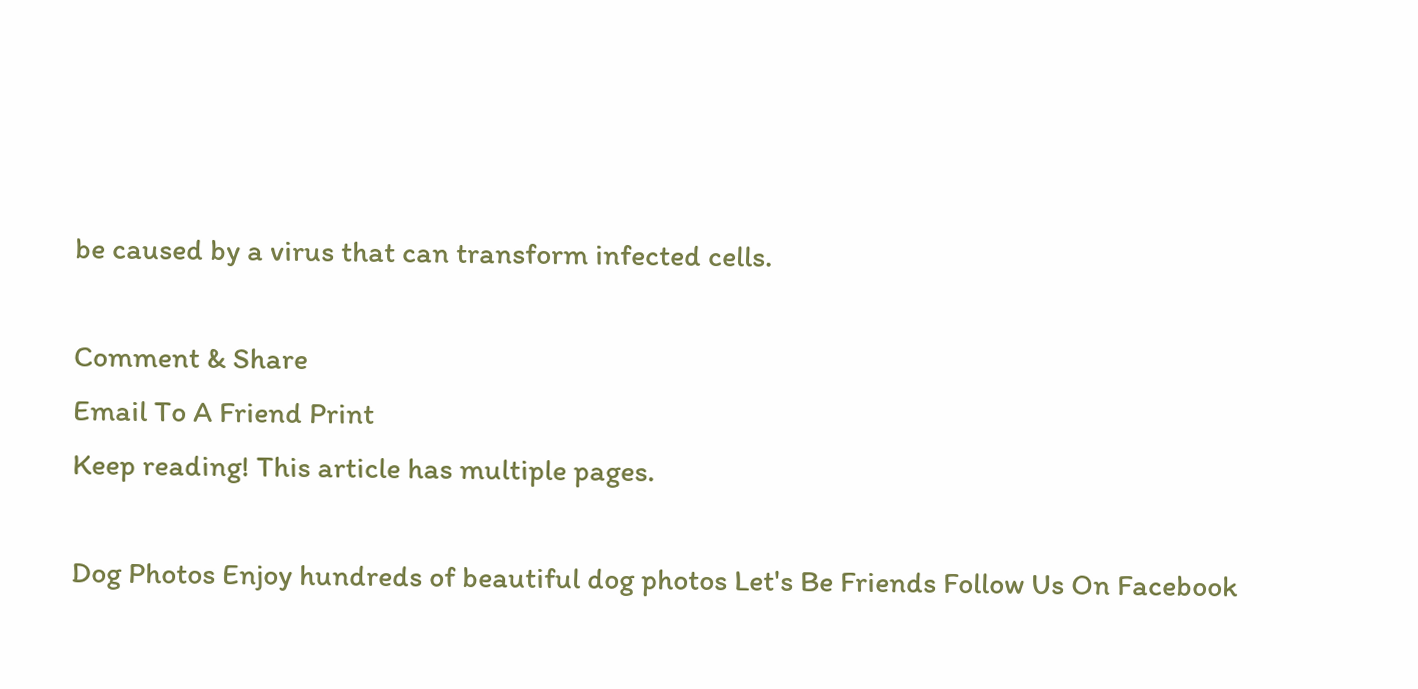be caused by a virus that can transform infected cells.

Comment & Share
Email To A Friend Print
Keep reading! This article has multiple pages.

Dog Photos Enjoy hundreds of beautiful dog photos Let's Be Friends Follow Us On Facebook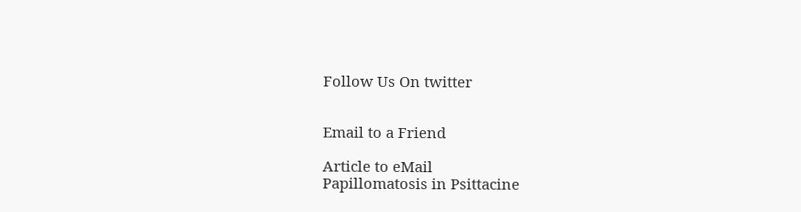Follow Us On twitter


Email to a Friend

Article to eMail
Papillomatosis in Psittacine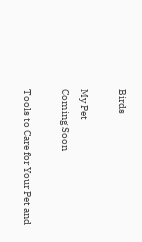Birds

My Pet
Coming Soon

Tools to Care for Your Pet and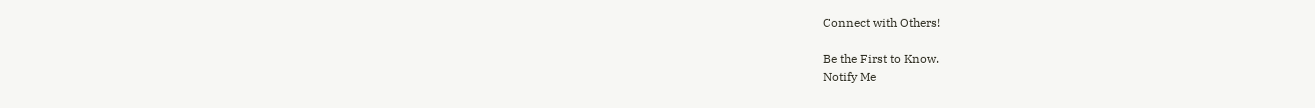Connect with Others!

Be the First to Know.
Notify Me